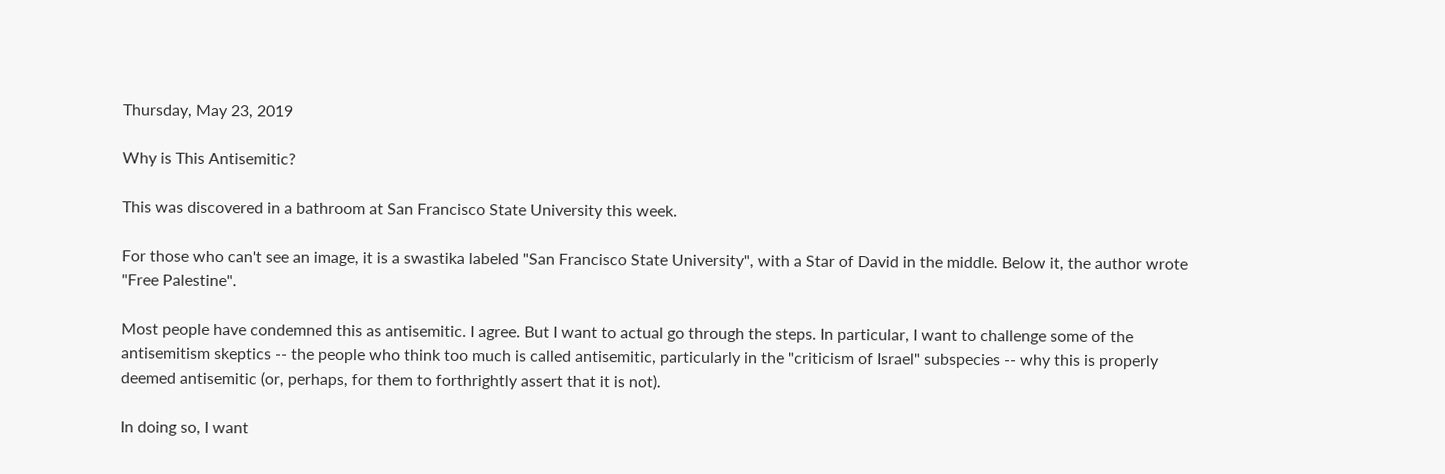Thursday, May 23, 2019

Why is This Antisemitic?

This was discovered in a bathroom at San Francisco State University this week.

For those who can't see an image, it is a swastika labeled "San Francisco State University", with a Star of David in the middle. Below it, the author wrote "Free Palestine".

Most people have condemned this as antisemitic. I agree. But I want to actual go through the steps. In particular, I want to challenge some of the antisemitism skeptics -- the people who think too much is called antisemitic, particularly in the "criticism of Israel" subspecies -- why this is properly deemed antisemitic (or, perhaps, for them to forthrightly assert that it is not).

In doing so, I want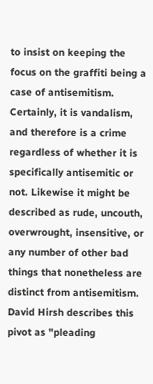to insist on keeping the focus on the graffiti being a case of antisemitism. Certainly, it is vandalism, and therefore is a crime regardless of whether it is specifically antisemitic or not. Likewise it might be described as rude, uncouth, overwrought, insensitive, or any number of other bad things that nonetheless are distinct from antisemitism. David Hirsh describes this pivot as "pleading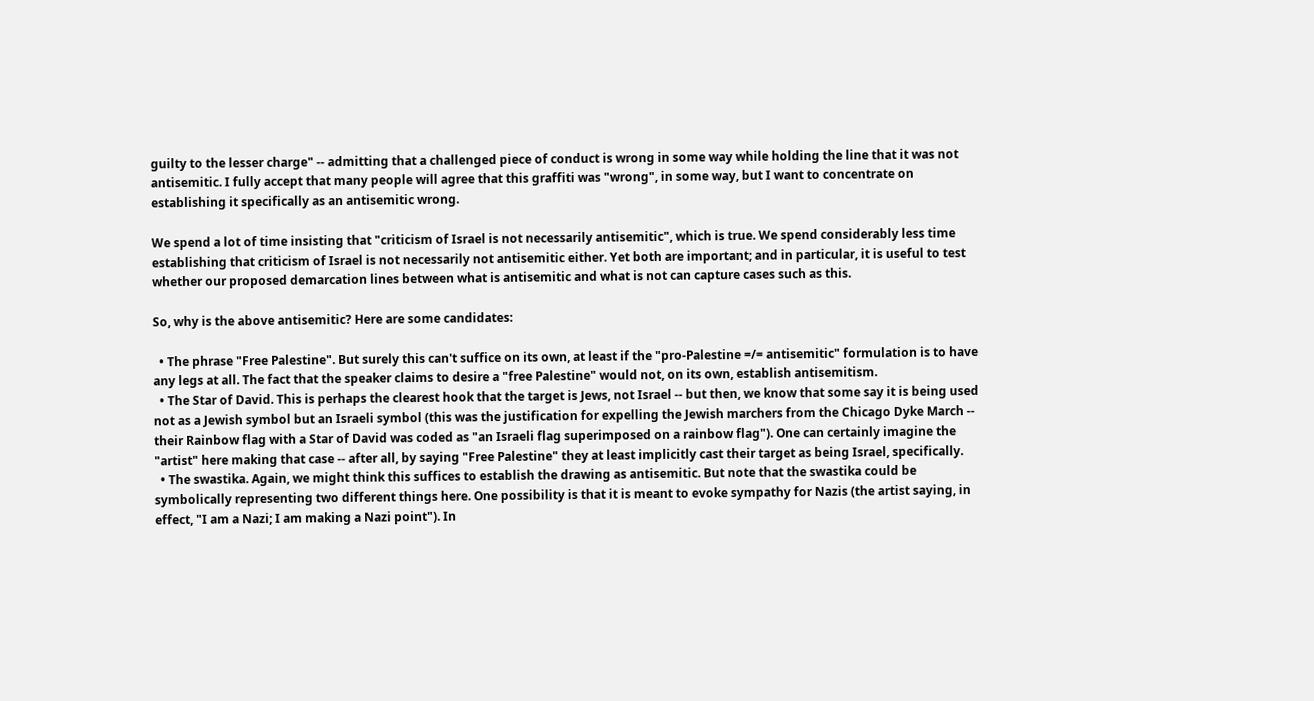guilty to the lesser charge" -- admitting that a challenged piece of conduct is wrong in some way while holding the line that it was not antisemitic. I fully accept that many people will agree that this graffiti was "wrong", in some way, but I want to concentrate on establishing it specifically as an antisemitic wrong.

We spend a lot of time insisting that "criticism of Israel is not necessarily antisemitic", which is true. We spend considerably less time establishing that criticism of Israel is not necessarily not antisemitic either. Yet both are important; and in particular, it is useful to test whether our proposed demarcation lines between what is antisemitic and what is not can capture cases such as this.

So, why is the above antisemitic? Here are some candidates:

  • The phrase "Free Palestine". But surely this can't suffice on its own, at least if the "pro-Palestine =/= antisemitic" formulation is to have any legs at all. The fact that the speaker claims to desire a "free Palestine" would not, on its own, establish antisemitism.
  • The Star of David. This is perhaps the clearest hook that the target is Jews, not Israel -- but then, we know that some say it is being used not as a Jewish symbol but an Israeli symbol (this was the justification for expelling the Jewish marchers from the Chicago Dyke March -- their Rainbow flag with a Star of David was coded as "an Israeli flag superimposed on a rainbow flag"). One can certainly imagine the "artist" here making that case -- after all, by saying "Free Palestine" they at least implicitly cast their target as being Israel, specifically.
  • The swastika. Again, we might think this suffices to establish the drawing as antisemitic. But note that the swastika could be symbolically representing two different things here. One possibility is that it is meant to evoke sympathy for Nazis (the artist saying, in effect, "I am a Nazi; I am making a Nazi point"). In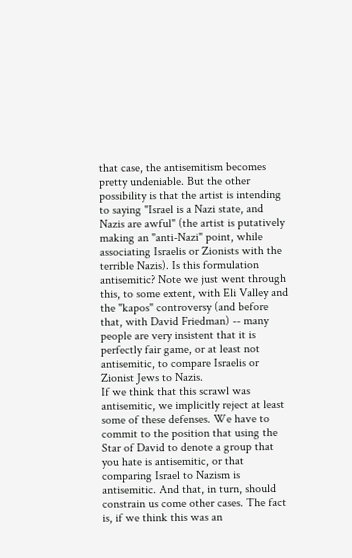that case, the antisemitism becomes pretty undeniable. But the other possibility is that the artist is intending to saying "Israel is a Nazi state, and Nazis are awful" (the artist is putatively making an "anti-Nazi" point, while associating Israelis or Zionists with the terrible Nazis). Is this formulation antisemitic? Note we just went through this, to some extent, with Eli Valley and the "kapos" controversy (and before that, with David Friedman) -- many people are very insistent that it is perfectly fair game, or at least not antisemitic, to compare Israelis or Zionist Jews to Nazis.
If we think that this scrawl was antisemitic, we implicitly reject at least some of these defenses. We have to commit to the position that using the Star of David to denote a group that you hate is antisemitic, or that comparing Israel to Nazism is antisemitic. And that, in turn, should constrain us come other cases. The fact is, if we think this was an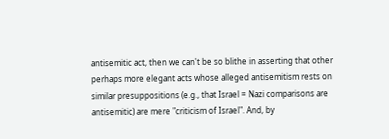antisemitic act, then we can't be so blithe in asserting that other perhaps more elegant acts whose alleged antisemitism rests on similar presuppositions (e.g., that Israel = Nazi comparisons are antisemitic) are mere "criticism of Israel". And, by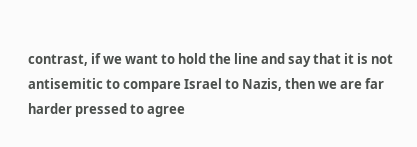contrast, if we want to hold the line and say that it is not antisemitic to compare Israel to Nazis, then we are far harder pressed to agree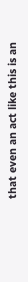that even an act like this is an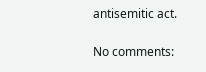antisemitic act.

No comments: